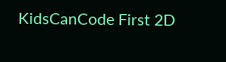KidsCanCode First 2D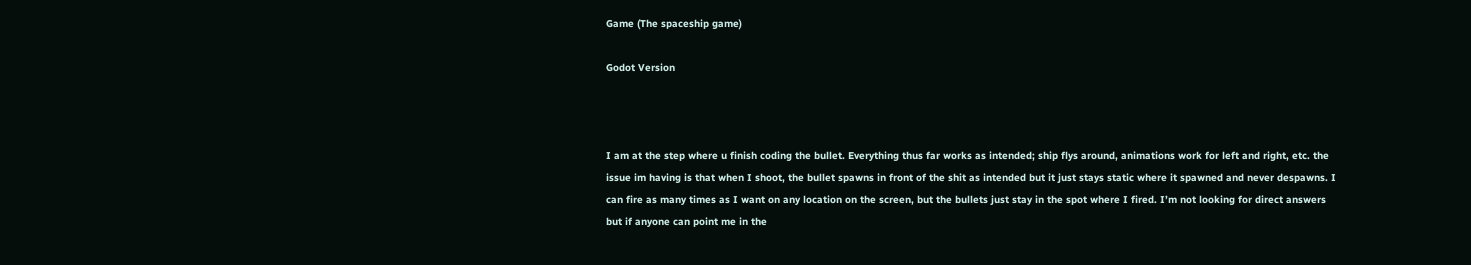Game (The spaceship game)

Godot Version



I am at the step where u finish coding the bullet. Everything thus far works as intended; ship flys around, animations work for left and right, etc. the issue im having is that when I shoot, the bullet spawns in front of the shit as intended but it just stays static where it spawned and never despawns. I can fire as many times as I want on any location on the screen, but the bullets just stay in the spot where I fired. I’m not looking for direct answers but if anyone can point me in the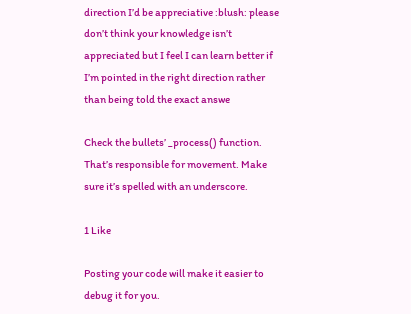direction I’d be appreciative :blush: please don’t think your knowledge isn’t appreciated but I feel I can learn better if I’m pointed in the right direction rather than being told the exact answe

Check the bullets’ _process() function. That’s responsible for movement. Make sure it’s spelled with an underscore.

1 Like

Posting your code will make it easier to debug it for you.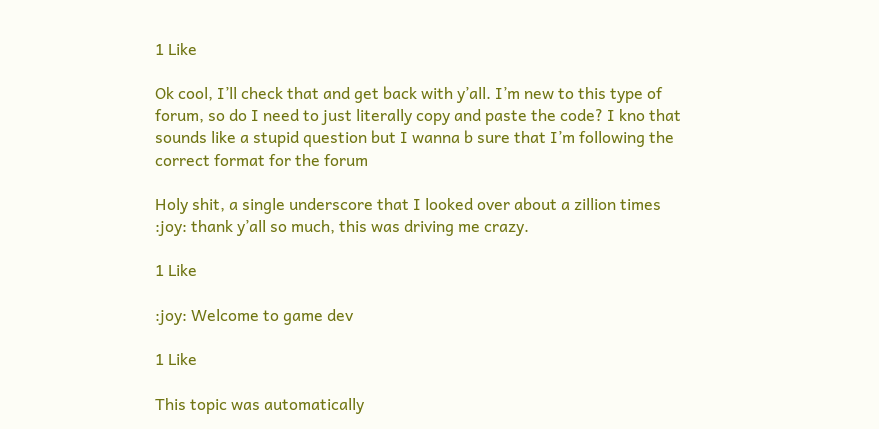1 Like

Ok cool, I’ll check that and get back with y’all. I’m new to this type of forum, so do I need to just literally copy and paste the code? I kno that sounds like a stupid question but I wanna b sure that I’m following the correct format for the forum

Holy shit, a single underscore that I looked over about a zillion times :joy: thank y’all so much, this was driving me crazy.

1 Like

:joy: Welcome to game dev

1 Like

This topic was automatically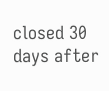closed 30 days after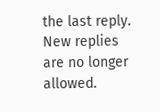the last reply. New replies are no longer allowed.